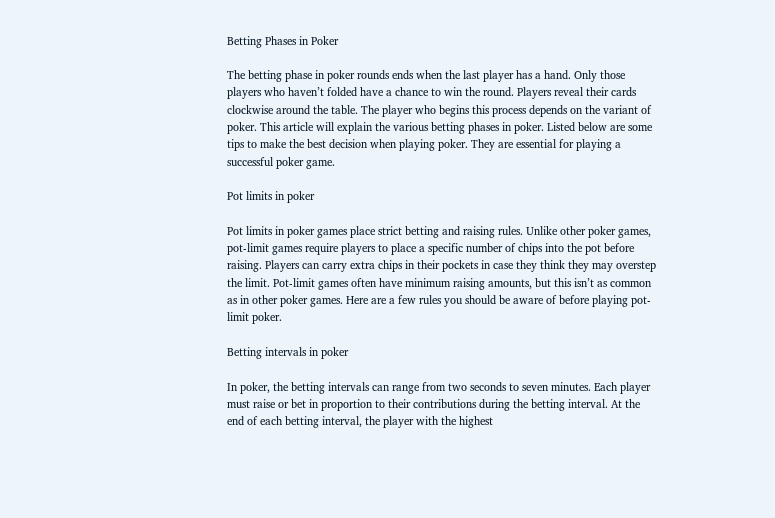Betting Phases in Poker

The betting phase in poker rounds ends when the last player has a hand. Only those players who haven’t folded have a chance to win the round. Players reveal their cards clockwise around the table. The player who begins this process depends on the variant of poker. This article will explain the various betting phases in poker. Listed below are some tips to make the best decision when playing poker. They are essential for playing a successful poker game.

Pot limits in poker

Pot limits in poker games place strict betting and raising rules. Unlike other poker games, pot-limit games require players to place a specific number of chips into the pot before raising. Players can carry extra chips in their pockets in case they think they may overstep the limit. Pot-limit games often have minimum raising amounts, but this isn’t as common as in other poker games. Here are a few rules you should be aware of before playing pot-limit poker.

Betting intervals in poker

In poker, the betting intervals can range from two seconds to seven minutes. Each player must raise or bet in proportion to their contributions during the betting interval. At the end of each betting interval, the player with the highest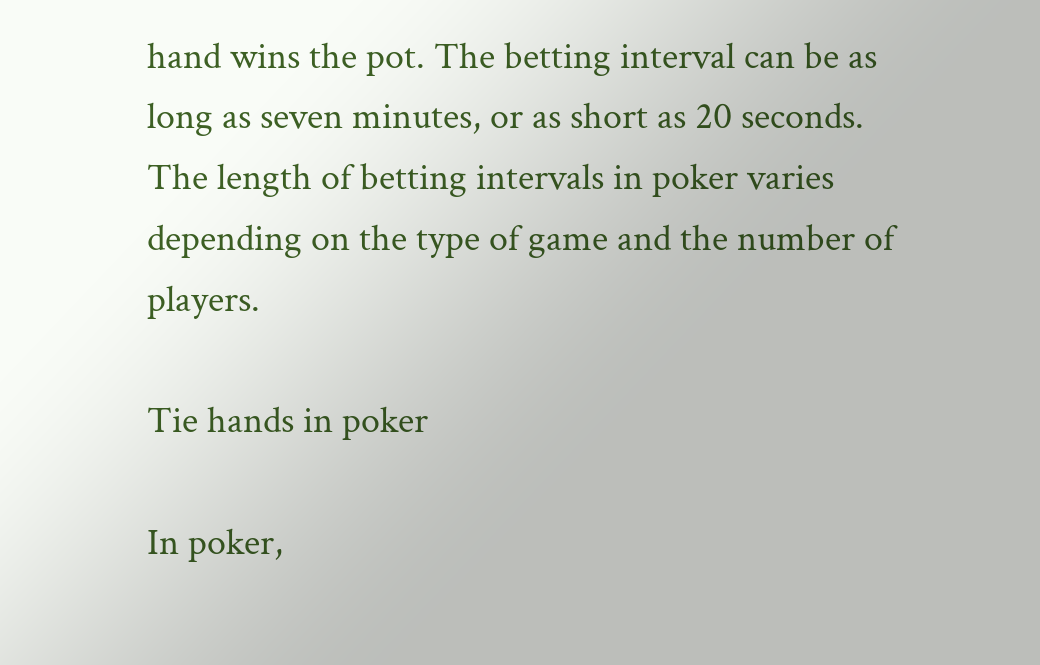hand wins the pot. The betting interval can be as long as seven minutes, or as short as 20 seconds. The length of betting intervals in poker varies depending on the type of game and the number of players.

Tie hands in poker

In poker,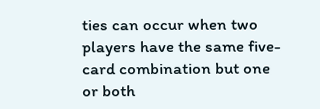ties can occur when two players have the same five-card combination but one or both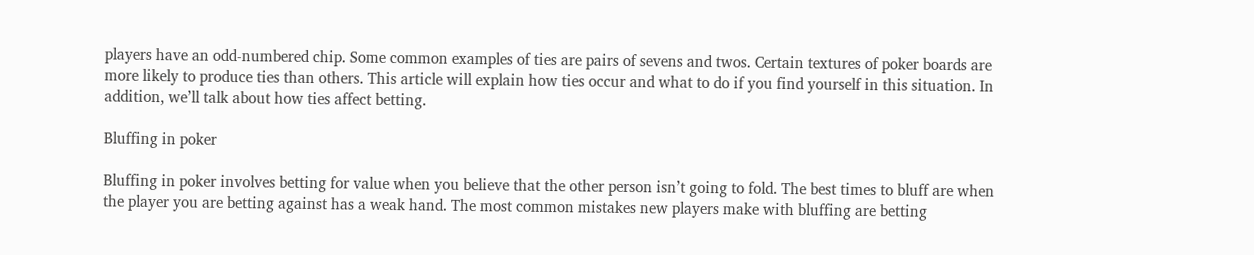players have an odd-numbered chip. Some common examples of ties are pairs of sevens and twos. Certain textures of poker boards are more likely to produce ties than others. This article will explain how ties occur and what to do if you find yourself in this situation. In addition, we’ll talk about how ties affect betting.

Bluffing in poker

Bluffing in poker involves betting for value when you believe that the other person isn’t going to fold. The best times to bluff are when the player you are betting against has a weak hand. The most common mistakes new players make with bluffing are betting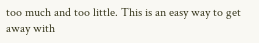too much and too little. This is an easy way to get away with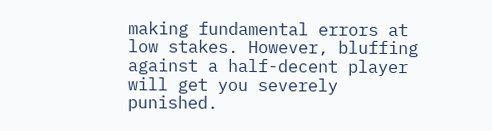making fundamental errors at low stakes. However, bluffing against a half-decent player will get you severely punished.